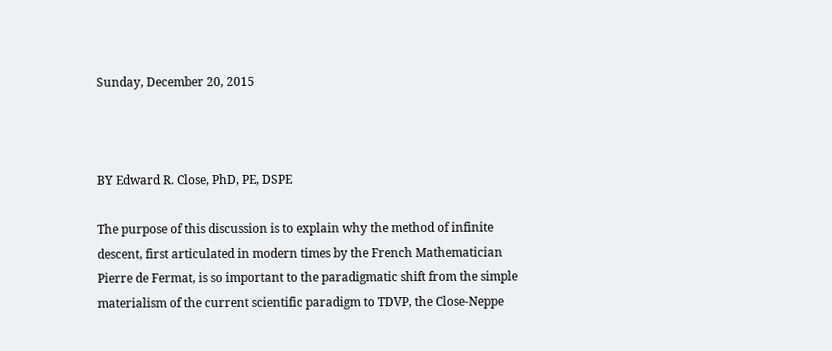Sunday, December 20, 2015



BY Edward R. Close, PhD, PE, DSPE

The purpose of this discussion is to explain why the method of infinite descent, first articulated in modern times by the French Mathematician Pierre de Fermat, is so important to the paradigmatic shift from the simple materialism of the current scientific paradigm to TDVP, the Close-Neppe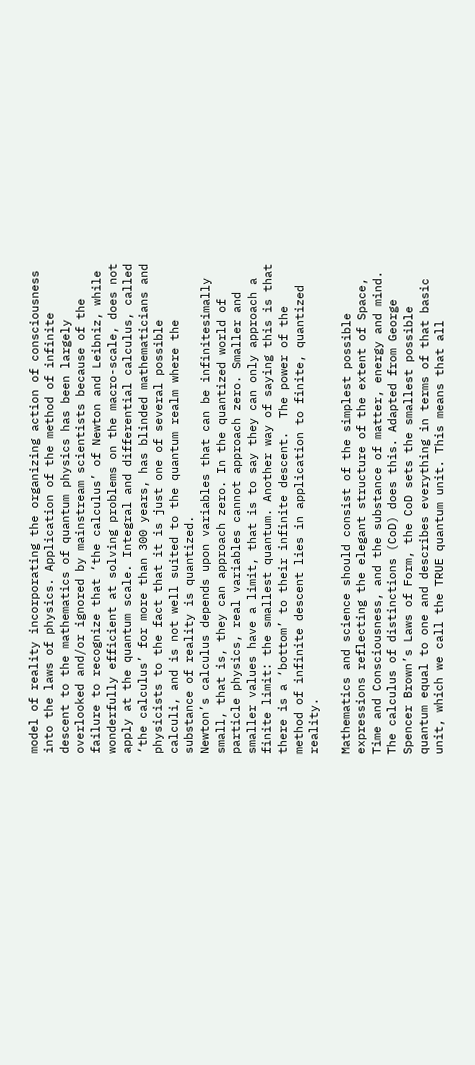model of reality incorporating the organizing action of consciousness into the laws of physics. Application of the method of infinite descent to the mathematics of quantum physics has been largely overlooked and/or ignored by mainstream scientists because of the failure to recognize that ‘the calculus’ of Newton and Leibniz, while wonderfully efficient at solving problems on the macro-scale, does not apply at the quantum scale. Integral and differential calculus, called ‘the calculus’ for more than 300 years, has blinded mathematicians and physicists to the fact that it is just one of several possible calculi, and is not well suited to the quantum realm where the substance of reality is quantized.
Newton’s calculus depends upon variables that can be infinitesimally small, that is, they can approach zero. In the quantized world of particle physics, real variables cannot approach zero. Smaller and smaller values have a limit, that is to say they can only approach a finite limit: the smallest quantum. Another way of saying this is that there is a ‘bottom’ to their infinite descent.  The power of the method of infinite descent lies in application to finite, quantized reality.

Mathematics and science should consist of the simplest possible expressions reflecting the elegant structure of the extent of Space, Time and Consciousness, and the substance of matter, energy and mind. The calculus of distinctions (CoD) does this. Adapted from George Spencer Brown’s Laws of Form, the CoD sets the smallest possible quantum equal to one and describes everything in terms of that basic unit, which we call the TRUE quantum unit. This means that all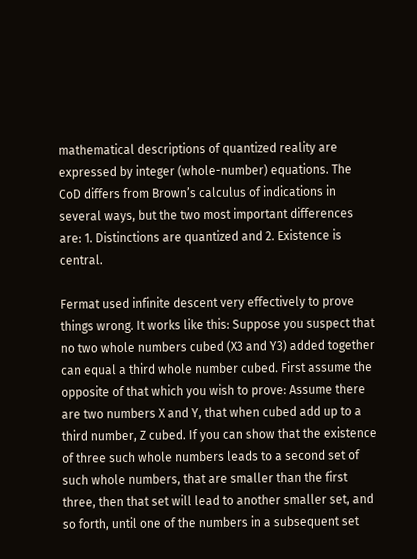mathematical descriptions of quantized reality are expressed by integer (whole-number) equations. The CoD differs from Brown’s calculus of indications in several ways, but the two most important differences are: 1. Distinctions are quantized and 2. Existence is central.

Fermat used infinite descent very effectively to prove things wrong. It works like this: Suppose you suspect that no two whole numbers cubed (X3 and Y3) added together can equal a third whole number cubed. First assume the opposite of that which you wish to prove: Assume there are two numbers X and Y, that when cubed add up to a third number, Z cubed. If you can show that the existence of three such whole numbers leads to a second set of such whole numbers, that are smaller than the first three, then that set will lead to another smaller set, and so forth, until one of the numbers in a subsequent set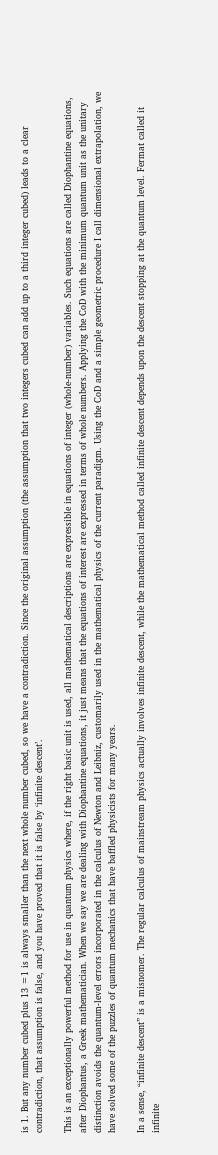is 1. But any number cubed plus 13 =1 is always smaller than the next whole number cubed, so we have a contradiction. Since the original assumption (the assumption that two integers cubed can add up to a third integer cubed) leads to a clear contradiction, that assumption is false, and you have proved that it is false by ‘infinite descent’.

This is an exceptionally powerful method for use in quantum physics where, if the right basic unit is used, all mathematical descriptions are expressible in equations of integer (whole-number) variables. Such equations are called Diophantine equations, after Diophantus, a Greek mathematician. When we say we are dealing with Diophantine equations, it just means that the equations of interest are expressed in terms of whole numbers. Applying the CoD with the minimum quantum unit as the unitary distinction avoids the quantum-level errors incorporated in the calculus of Newton and Leibniz, customarily used in the mathematical physics of the current paradigm. Using the CoD and a simple geometric procedure I call dimensional extrapolation, we have solved some of the puzzles of quantum mechanics that have baffled physicists for many years.

In a sense, “infinite descent” is a misnomer. The regular calculus of mainstream physics actually involves infinite descent, while the mathematical method called infinite descent depends upon the descent stopping at the quantum level. Fermat called it infinite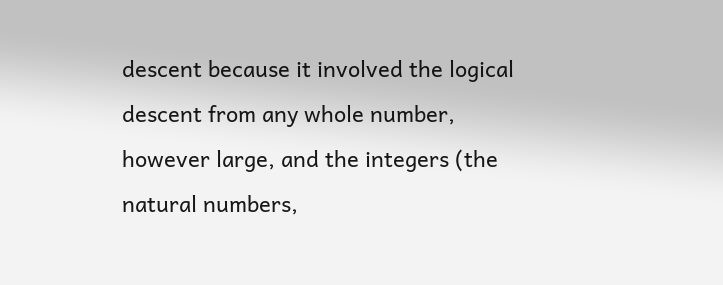descent because it involved the logical descent from any whole number, however large, and the integers (the natural numbers,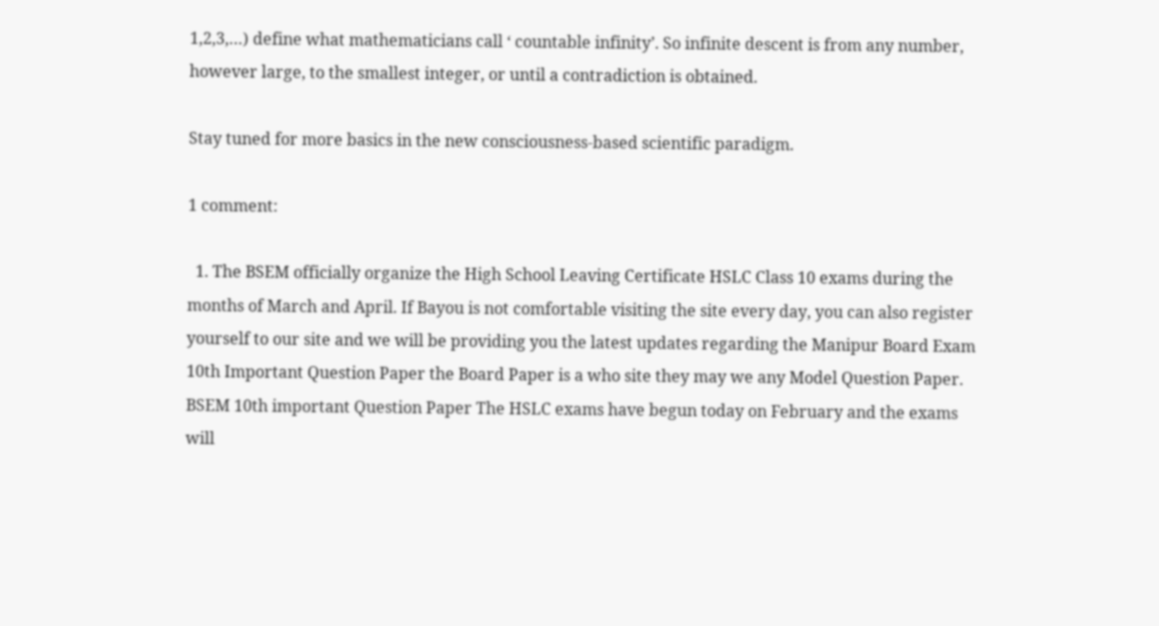1,2,3,…) define what mathematicians call ‘ countable infinity’. So infinite descent is from any number, however large, to the smallest integer, or until a contradiction is obtained.

Stay tuned for more basics in the new consciousness-based scientific paradigm.

1 comment:

  1. The BSEM officially organize the High School Leaving Certificate HSLC Class 10 exams during the months of March and April. If Bayou is not comfortable visiting the site every day, you can also register yourself to our site and we will be providing you the latest updates regarding the Manipur Board Exam 10th Important Question Paper the Board Paper is a who site they may we any Model Question Paper. BSEM 10th important Question Paper The HSLC exams have begun today on February and the exams will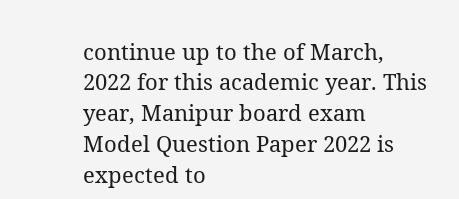continue up to the of March, 2022 for this academic year. This year, Manipur board exam Model Question Paper 2022 is expected to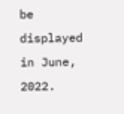be displayed in June, 2022.